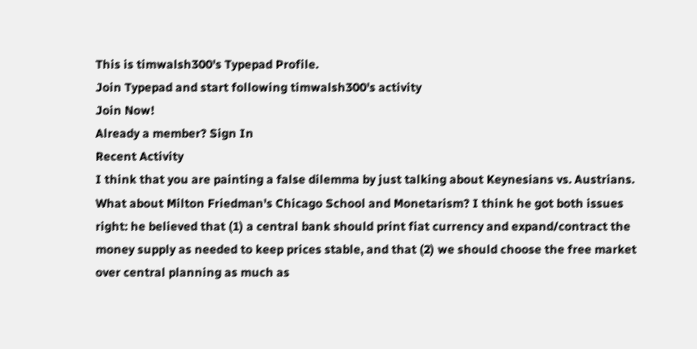This is timwalsh300's Typepad Profile.
Join Typepad and start following timwalsh300's activity
Join Now!
Already a member? Sign In
Recent Activity
I think that you are painting a false dilemma by just talking about Keynesians vs. Austrians. What about Milton Friedman's Chicago School and Monetarism? I think he got both issues right: he believed that (1) a central bank should print fiat currency and expand/contract the money supply as needed to keep prices stable, and that (2) we should choose the free market over central planning as much as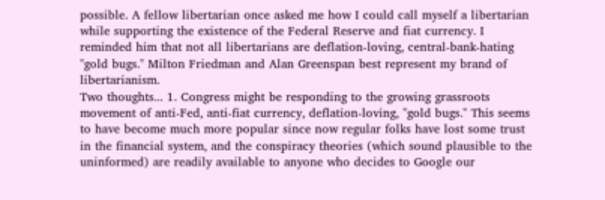possible. A fellow libertarian once asked me how I could call myself a libertarian while supporting the existence of the Federal Reserve and fiat currency. I reminded him that not all libertarians are deflation-loving, central-bank-hating "gold bugs." Milton Friedman and Alan Greenspan best represent my brand of libertarianism.
Two thoughts... 1. Congress might be responding to the growing grassroots movement of anti-Fed, anti-fiat currency, deflation-loving, "gold bugs." This seems to have become much more popular since now regular folks have lost some trust in the financial system, and the conspiracy theories (which sound plausible to the uninformed) are readily available to anyone who decides to Google our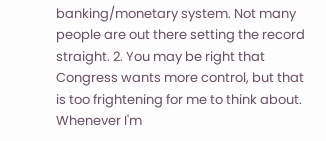banking/monetary system. Not many people are out there setting the record straight. 2. You may be right that Congress wants more control, but that is too frightening for me to think about. Whenever I'm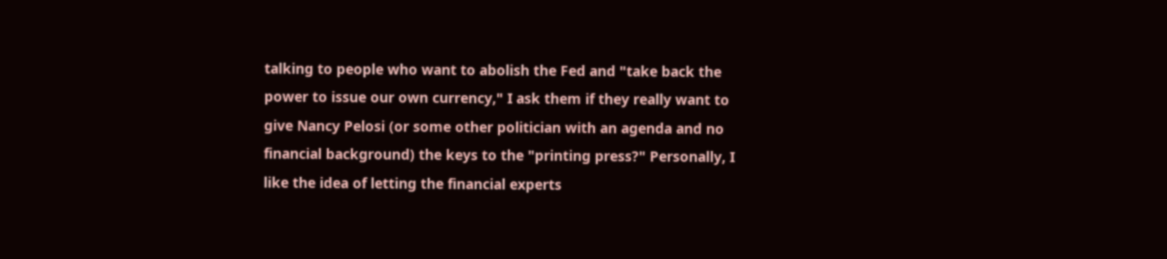talking to people who want to abolish the Fed and "take back the power to issue our own currency," I ask them if they really want to give Nancy Pelosi (or some other politician with an agenda and no financial background) the keys to the "printing press?" Personally, I like the idea of letting the financial experts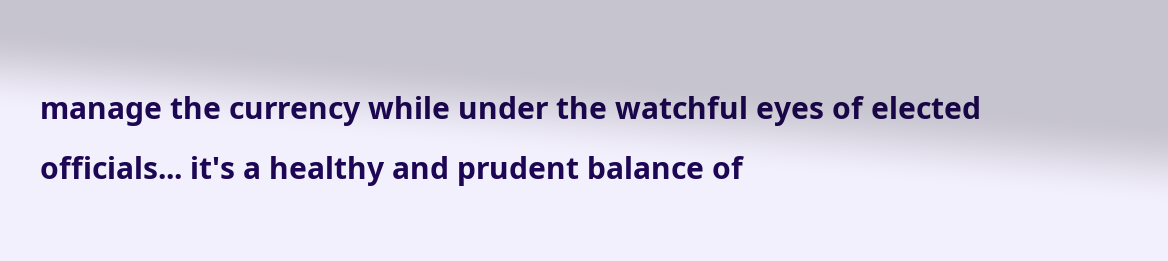manage the currency while under the watchful eyes of elected officials... it's a healthy and prudent balance of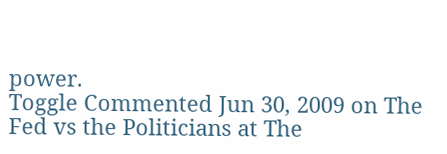power.
Toggle Commented Jun 30, 2009 on The Fed vs the Politicians at The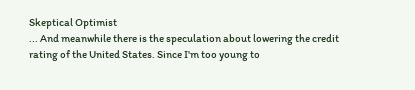Skeptical Optimist
... And meanwhile there is the speculation about lowering the credit rating of the United States. Since I'm too young to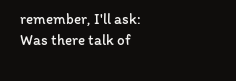remember, I'll ask: Was there talk of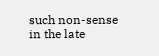such non-sense in the late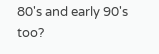80's and early 90's too?